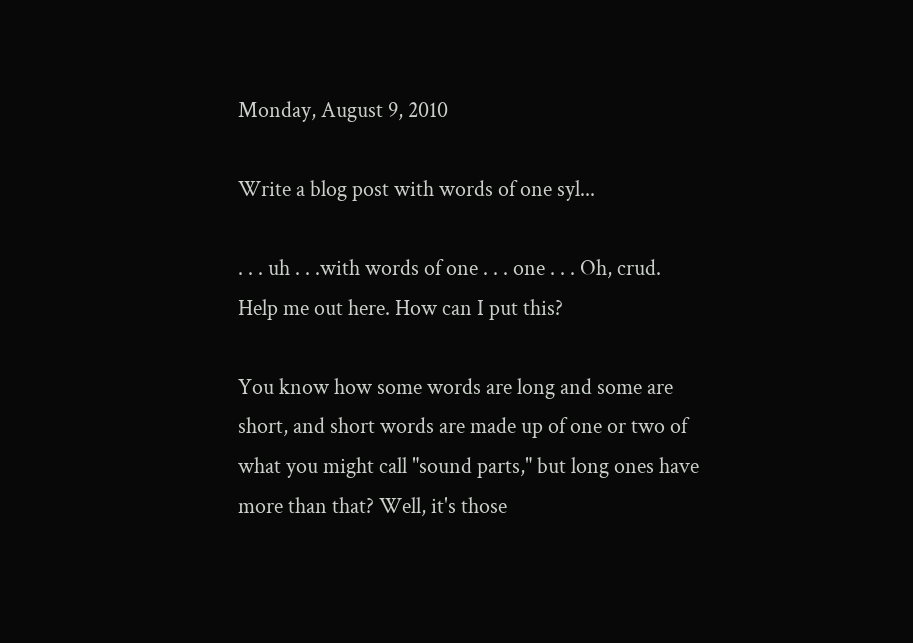Monday, August 9, 2010

Write a blog post with words of one syl...

. . . uh . . .with words of one . . . one . . . Oh, crud. Help me out here. How can I put this?

You know how some words are long and some are short, and short words are made up of one or two of what you might call "sound parts," but long ones have more than that? Well, it's those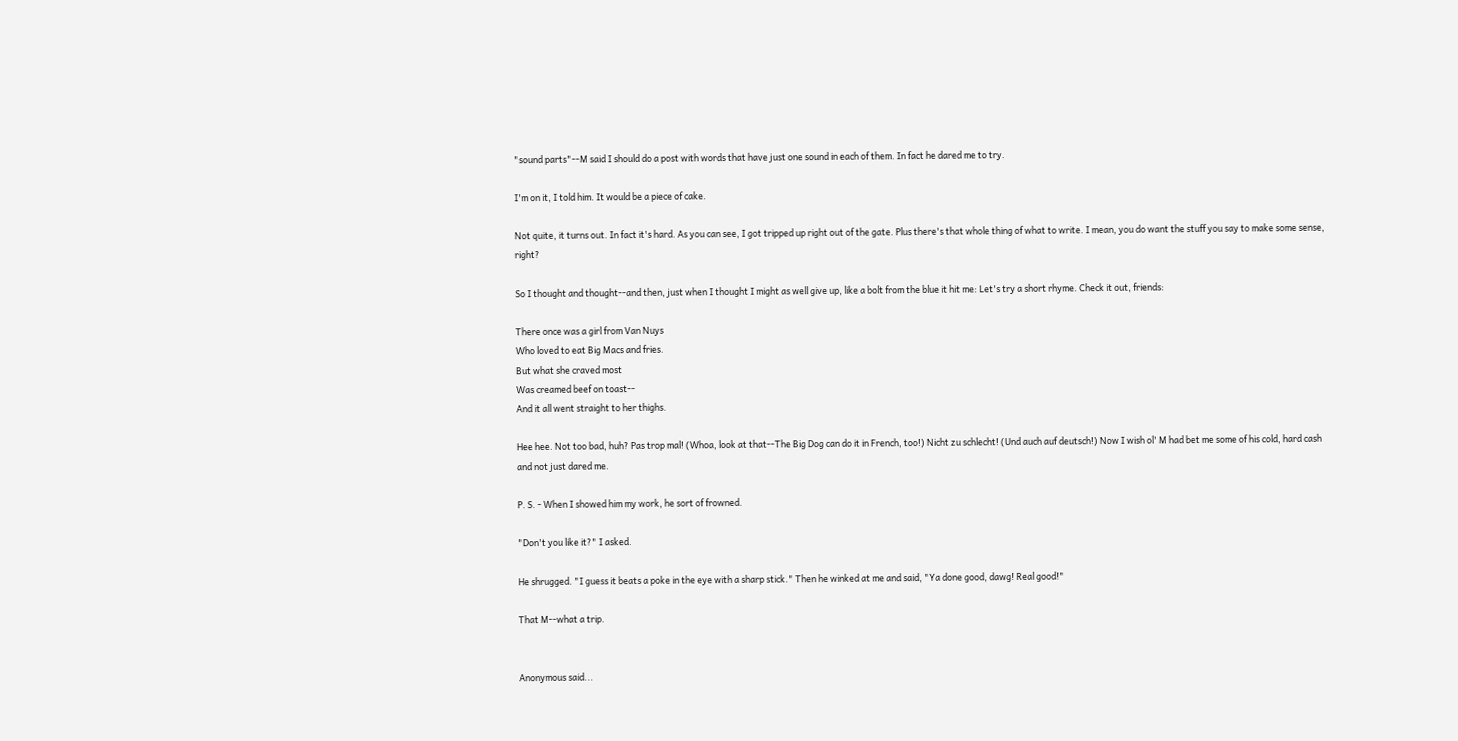"sound parts"--M said I should do a post with words that have just one sound in each of them. In fact he dared me to try.

I'm on it, I told him. It would be a piece of cake.

Not quite, it turns out. In fact it's hard. As you can see, I got tripped up right out of the gate. Plus there's that whole thing of what to write. I mean, you do want the stuff you say to make some sense, right?

So I thought and thought--and then, just when I thought I might as well give up, like a bolt from the blue it hit me: Let's try a short rhyme. Check it out, friends:

There once was a girl from Van Nuys
Who loved to eat Big Macs and fries.
But what she craved most
Was creamed beef on toast--
And it all went straight to her thighs.

Hee hee. Not too bad, huh? Pas trop mal! (Whoa, look at that--The Big Dog can do it in French, too!) Nicht zu schlecht! (Und auch auf deutsch!) Now I wish ol' M had bet me some of his cold, hard cash and not just dared me.

P. S. - When I showed him my work, he sort of frowned.

"Don't you like it?" I asked.

He shrugged. "I guess it beats a poke in the eye with a sharp stick." Then he winked at me and said, "Ya done good, dawg! Real good!"

That M--what a trip.


Anonymous said...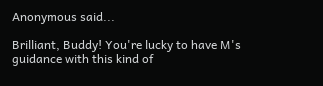Anonymous said...

Brilliant, Buddy! You're lucky to have M's guidance with this kind of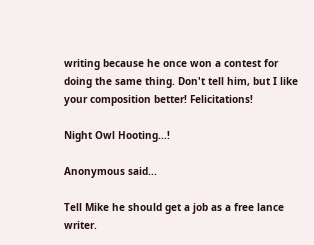writing because he once won a contest for doing the same thing. Don't tell him, but I like your composition better! Felicitations!

Night Owl Hooting...!

Anonymous said...

Tell Mike he should get a job as a free lance writer.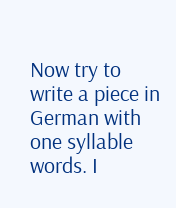Now try to write a piece in German with one syllable words. I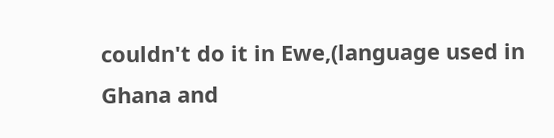couldn't do it in Ewe,(language used in Ghana and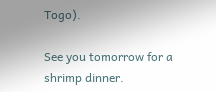Togo).

See you tomorrow for a shrimp dinner.